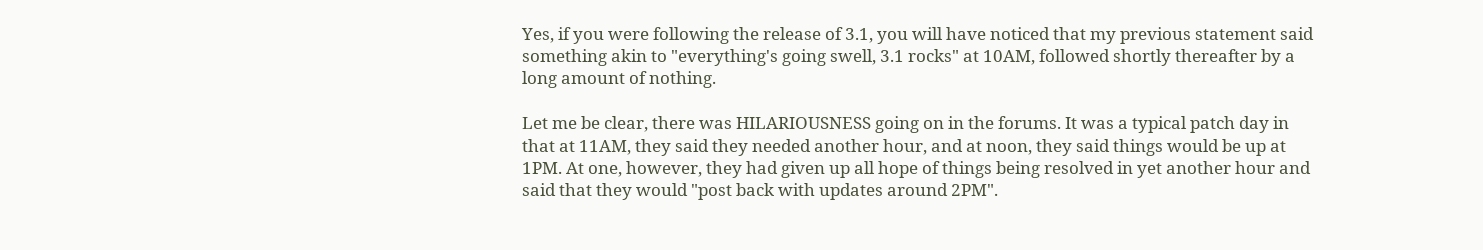Yes, if you were following the release of 3.1, you will have noticed that my previous statement said something akin to "everything's going swell, 3.1 rocks" at 10AM, followed shortly thereafter by a long amount of nothing.

Let me be clear, there was HILARIOUSNESS going on in the forums. It was a typical patch day in that at 11AM, they said they needed another hour, and at noon, they said things would be up at 1PM. At one, however, they had given up all hope of things being resolved in yet another hour and said that they would "post back with updates around 2PM".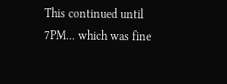This continued until 7PM... which was fine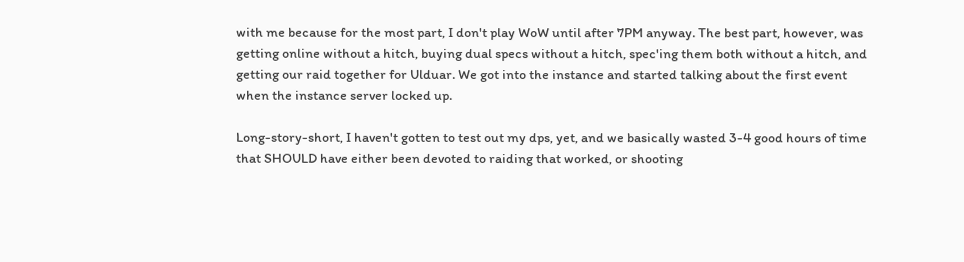with me because for the most part, I don't play WoW until after 7PM anyway. The best part, however, was getting online without a hitch, buying dual specs without a hitch, spec'ing them both without a hitch, and getting our raid together for Ulduar. We got into the instance and started talking about the first event when the instance server locked up.

Long-story-short, I haven't gotten to test out my dps, yet, and we basically wasted 3-4 good hours of time that SHOULD have either been devoted to raiding that worked, or shooting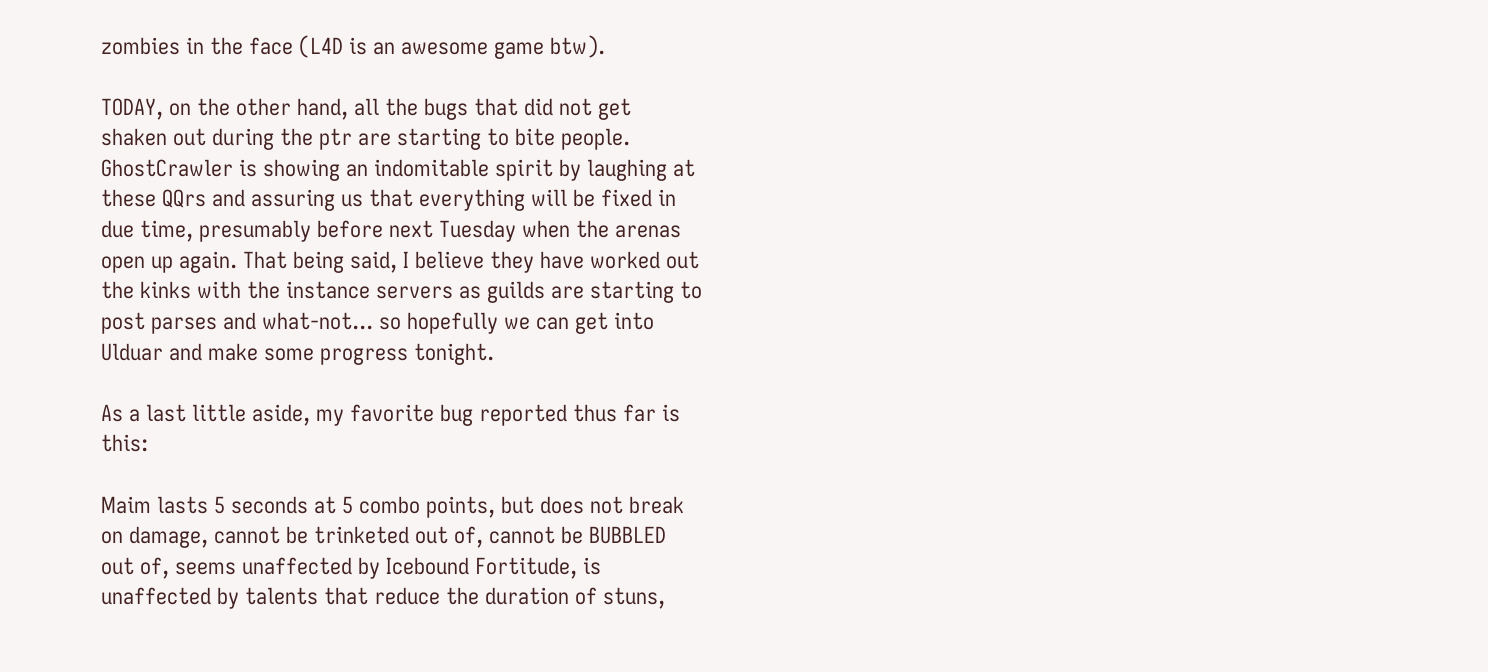zombies in the face (L4D is an awesome game btw).

TODAY, on the other hand, all the bugs that did not get shaken out during the ptr are starting to bite people. GhostCrawler is showing an indomitable spirit by laughing at these QQrs and assuring us that everything will be fixed in due time, presumably before next Tuesday when the arenas open up again. That being said, I believe they have worked out the kinks with the instance servers as guilds are starting to post parses and what-not... so hopefully we can get into Ulduar and make some progress tonight.

As a last little aside, my favorite bug reported thus far is this:

Maim lasts 5 seconds at 5 combo points, but does not break on damage, cannot be trinketed out of, cannot be BUBBLED out of, seems unaffected by Icebound Fortitude, is unaffected by talents that reduce the duration of stuns,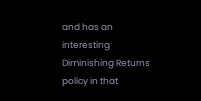and has an interesting Diminishing Returns policy in that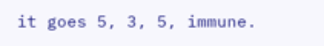it goes 5, 3, 5, immune.